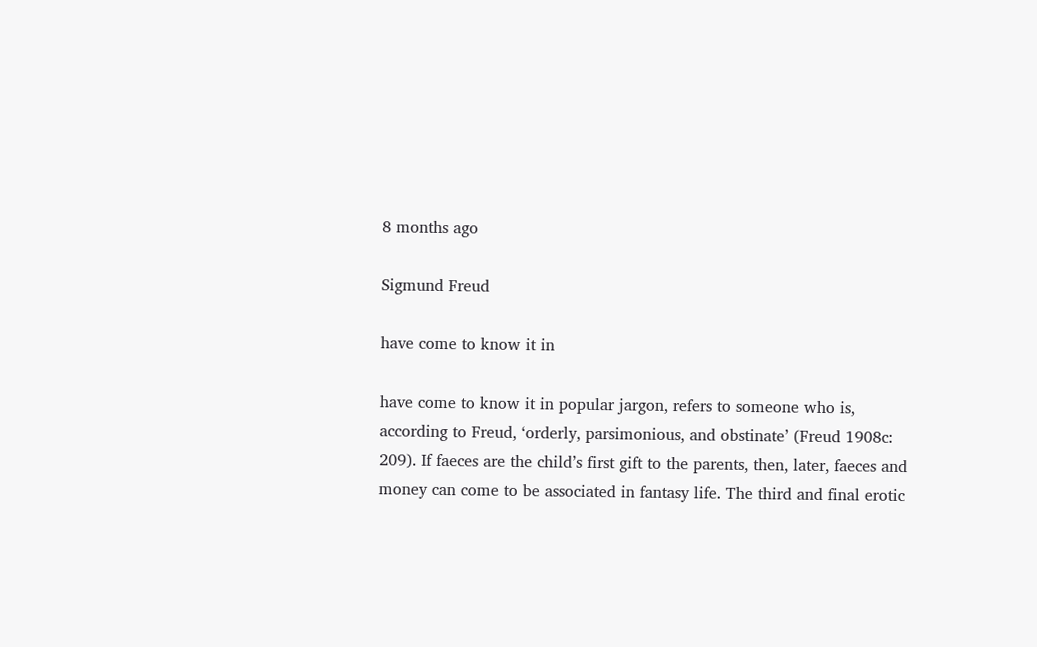8 months ago

Sigmund Freud

have come to know it in

have come to know it in popular jargon, refers to someone who is, according to Freud, ‘orderly, parsimonious, and obstinate’ (Freud 1908c: 209). If faeces are the child’s first gift to the parents, then, later, faeces and money can come to be associated in fantasy life. The third and final erotic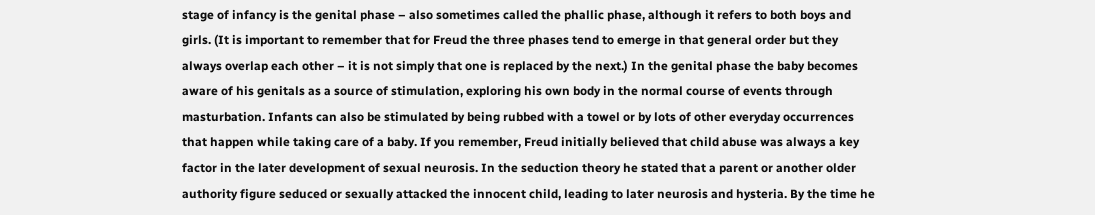stage of infancy is the genital phase – also sometimes called the phallic phase, although it refers to both boys and girls. (It is important to remember that for Freud the three phases tend to emerge in that general order but they always overlap each other – it is not simply that one is replaced by the next.) In the genital phase the baby becomes aware of his genitals as a source of stimulation, exploring his own body in the normal course of events through masturbation. Infants can also be stimulated by being rubbed with a towel or by lots of other everyday occurrences that happen while taking care of a baby. If you remember, Freud initially believed that child abuse was always a key factor in the later development of sexual neurosis. In the seduction theory he stated that a parent or another older authority figure seduced or sexually attacked the innocent child, leading to later neurosis and hysteria. By the time he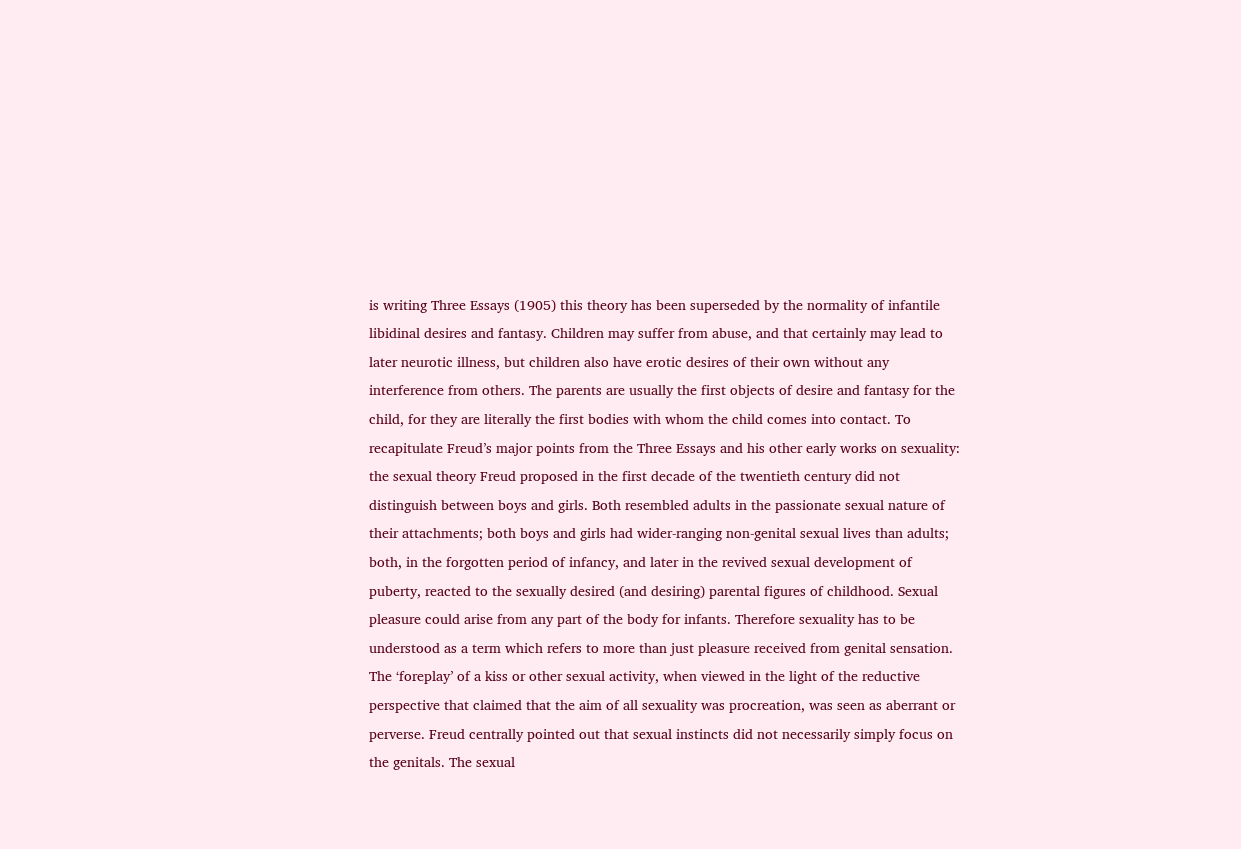is writing Three Essays (1905) this theory has been superseded by the normality of infantile libidinal desires and fantasy. Children may suffer from abuse, and that certainly may lead to later neurotic illness, but children also have erotic desires of their own without any interference from others. The parents are usually the first objects of desire and fantasy for the child, for they are literally the first bodies with whom the child comes into contact. To recapitulate Freud’s major points from the Three Essays and his other early works on sexuality: the sexual theory Freud proposed in the first decade of the twentieth century did not distinguish between boys and girls. Both resembled adults in the passionate sexual nature of their attachments; both boys and girls had wider-ranging non-genital sexual lives than adults; both, in the forgotten period of infancy, and later in the revived sexual development of puberty, reacted to the sexually desired (and desiring) parental figures of childhood. Sexual pleasure could arise from any part of the body for infants. Therefore sexuality has to be understood as a term which refers to more than just pleasure received from genital sensation. The ‘foreplay’ of a kiss or other sexual activity, when viewed in the light of the reductive perspective that claimed that the aim of all sexuality was procreation, was seen as aberrant or perverse. Freud centrally pointed out that sexual instincts did not necessarily simply focus on the genitals. The sexual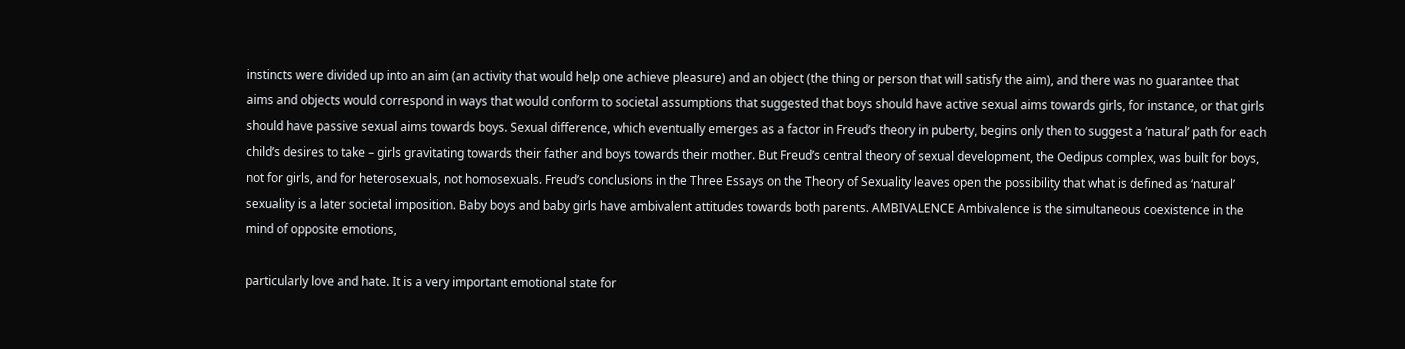instincts were divided up into an aim (an activity that would help one achieve pleasure) and an object (the thing or person that will satisfy the aim), and there was no guarantee that aims and objects would correspond in ways that would conform to societal assumptions that suggested that boys should have active sexual aims towards girls, for instance, or that girls should have passive sexual aims towards boys. Sexual difference, which eventually emerges as a factor in Freud’s theory in puberty, begins only then to suggest a ‘natural’ path for each child’s desires to take – girls gravitating towards their father and boys towards their mother. But Freud’s central theory of sexual development, the Oedipus complex, was built for boys, not for girls, and for heterosexuals, not homosexuals. Freud’s conclusions in the Three Essays on the Theory of Sexuality leaves open the possibility that what is defined as ‘natural’ sexuality is a later societal imposition. Baby boys and baby girls have ambivalent attitudes towards both parents. AMBIVALENCE Ambivalence is the simultaneous coexistence in the mind of opposite emotions,

particularly love and hate. It is a very important emotional state for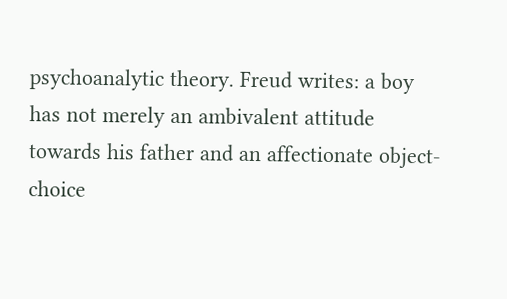psychoanalytic theory. Freud writes: a boy has not merely an ambivalent attitude towards his father and an affectionate object-choice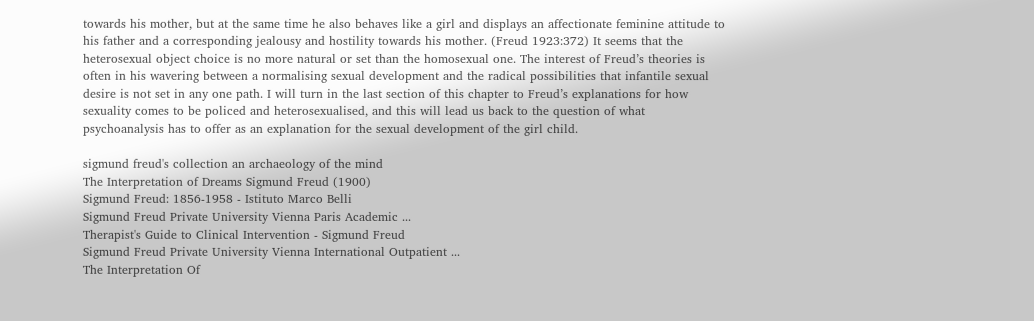towards his mother, but at the same time he also behaves like a girl and displays an affectionate feminine attitude to his father and a corresponding jealousy and hostility towards his mother. (Freud 1923:372) It seems that the heterosexual object choice is no more natural or set than the homosexual one. The interest of Freud’s theories is often in his wavering between a normalising sexual development and the radical possibilities that infantile sexual desire is not set in any one path. I will turn in the last section of this chapter to Freud’s explanations for how sexuality comes to be policed and heterosexualised, and this will lead us back to the question of what psychoanalysis has to offer as an explanation for the sexual development of the girl child.

sigmund freud's collection an archaeology of the mind
The Interpretation of Dreams Sigmund Freud (1900)
Sigmund Freud: 1856-1958 - Istituto Marco Belli
Sigmund Freud Private University Vienna Paris Academic ...
Therapist's Guide to Clinical Intervention - Sigmund Freud
Sigmund Freud Private University Vienna International Outpatient ...
The Interpretation Of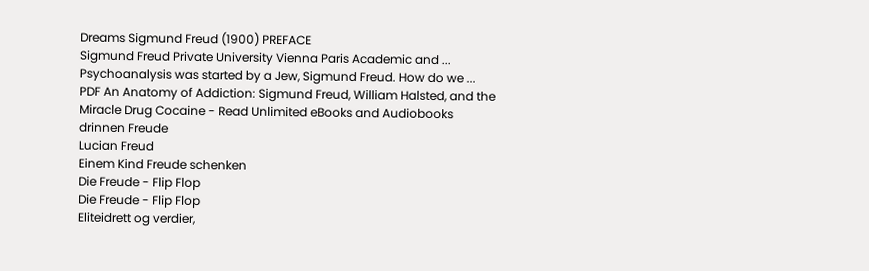Dreams Sigmund Freud (1900) PREFACE
Sigmund Freud Private University Vienna Paris Academic and ...
Psychoanalysis was started by a Jew, Sigmund Freud. How do we ...
PDF An Anatomy of Addiction: Sigmund Freud, William Halsted, and the Miracle Drug Cocaine - Read Unlimited eBooks and Audiobooks
drinnen Freude
Lucian Freud
Einem Kind Freude schenken
Die Freude - Flip Flop
Die Freude - Flip Flop
Eliteidrett og verdier,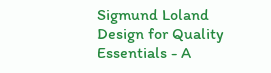Sigmund Loland
Design for Quality Essentials - A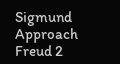Sigmund Approach
Freud 2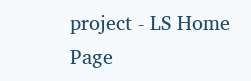project - LS Home Page